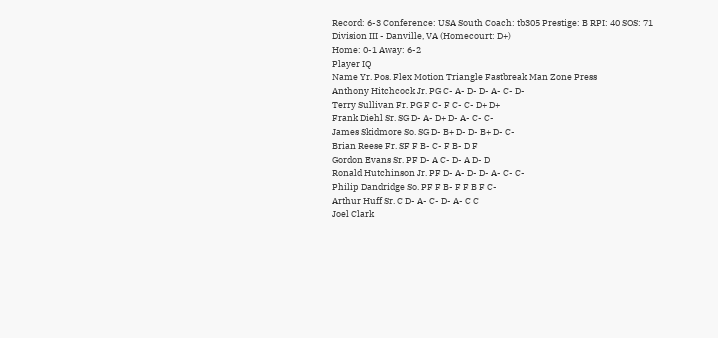Record: 6-3 Conference: USA South Coach: tb305 Prestige: B RPI: 40 SOS: 71
Division III - Danville, VA (Homecourt: D+)
Home: 0-1 Away: 6-2
Player IQ
Name Yr. Pos. Flex Motion Triangle Fastbreak Man Zone Press
Anthony Hitchcock Jr. PG C- A- D- D- A- C- D-
Terry Sullivan Fr. PG F C- F C- C- D+ D+
Frank Diehl Sr. SG D- A- D+ D- A- C- C-
James Skidmore So. SG D- B+ D- D- B+ D- C-
Brian Reese Fr. SF F B- C- F B- D F
Gordon Evans Sr. PF D- A C- D- A D- D
Ronald Hutchinson Jr. PF D- A- D- D- A- C- C-
Philip Dandridge So. PF F B- F F B F C-
Arthur Huff Sr. C D- A- C- D- A- C C
Joel Clark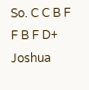So. C C B F F B F D+
Joshua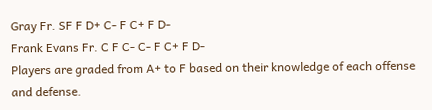Gray Fr. SF F D+ C- F C+ F D-
Frank Evans Fr. C F C- C- F C+ F D-
Players are graded from A+ to F based on their knowledge of each offense and defense.